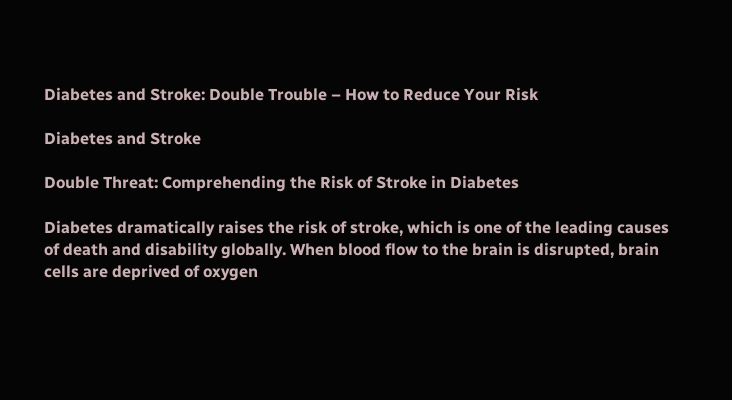Diabetes and Stroke: Double Trouble – How to Reduce Your Risk

Diabetes and Stroke

Double Threat: Comprehending the Risk of Stroke in Diabetes

Diabetes dramatically raises the risk of stroke, which is one of the leading causes of death and disability globally. When blood flow to the brain is disrupted, brain cells are deprived of oxygen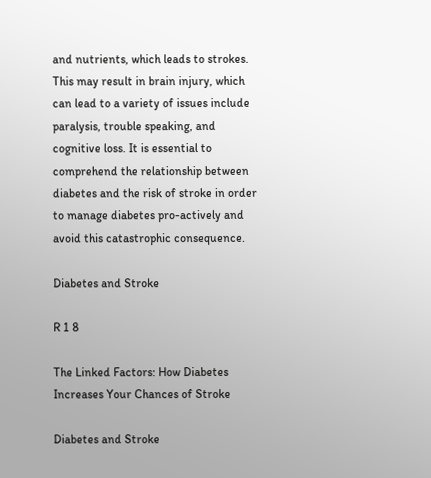and nutrients, which leads to strokes. This may result in brain injury, which can lead to a variety of issues include paralysis, trouble speaking, and cognitive loss. It is essential to comprehend the relationship between diabetes and the risk of stroke in order to manage diabetes pro-actively and avoid this catastrophic consequence.

Diabetes and Stroke

R 1 8

The Linked Factors: How Diabetes Increases Your Chances of Stroke

Diabetes and Stroke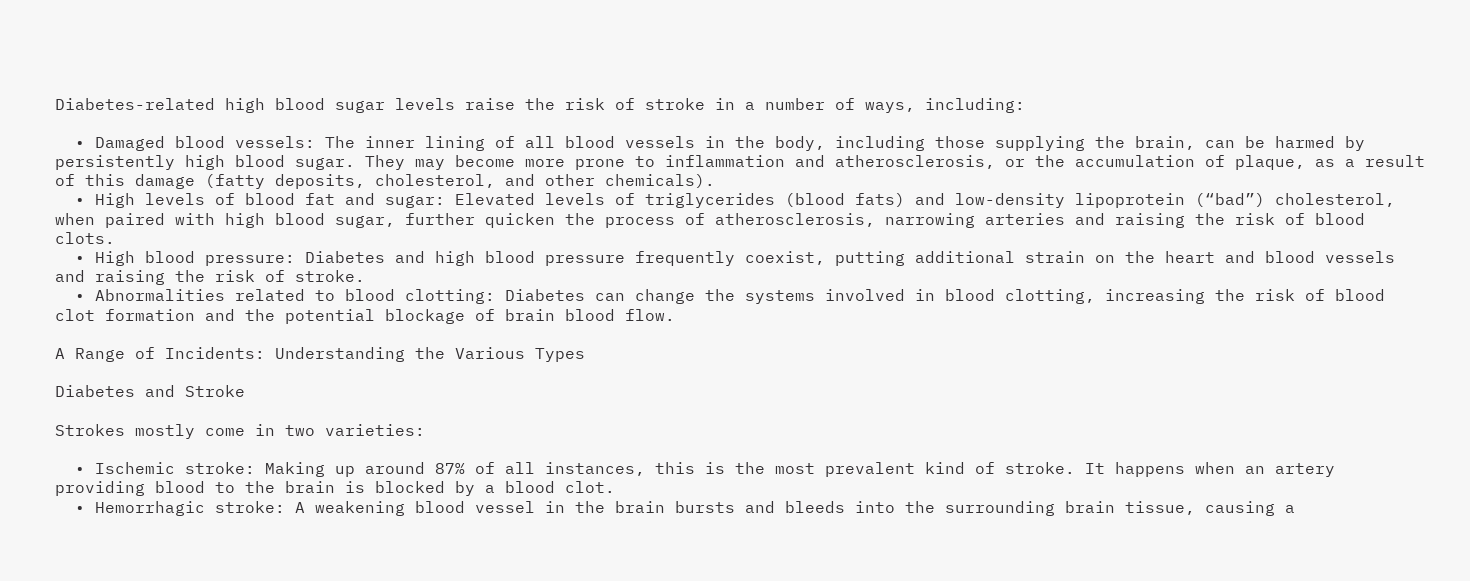Diabetes-related high blood sugar levels raise the risk of stroke in a number of ways, including:

  • Damaged blood vessels: The inner lining of all blood vessels in the body, including those supplying the brain, can be harmed by persistently high blood sugar. They may become more prone to inflammation and atherosclerosis, or the accumulation of plaque, as a result of this damage (fatty deposits, cholesterol, and other chemicals).
  • High levels of blood fat and sugar: Elevated levels of triglycerides (blood fats) and low-density lipoprotein (“bad”) cholesterol, when paired with high blood sugar, further quicken the process of atherosclerosis, narrowing arteries and raising the risk of blood clots.
  • High blood pressure: Diabetes and high blood pressure frequently coexist, putting additional strain on the heart and blood vessels and raising the risk of stroke.
  • Abnormalities related to blood clotting: Diabetes can change the systems involved in blood clotting, increasing the risk of blood clot formation and the potential blockage of brain blood flow.

A Range of Incidents: Understanding the Various Types

Diabetes and Stroke

Strokes mostly come in two varieties:

  • Ischemic stroke: Making up around 87% of all instances, this is the most prevalent kind of stroke. It happens when an artery providing blood to the brain is blocked by a blood clot.
  • Hemorrhagic stroke: A weakening blood vessel in the brain bursts and bleeds into the surrounding brain tissue, causing a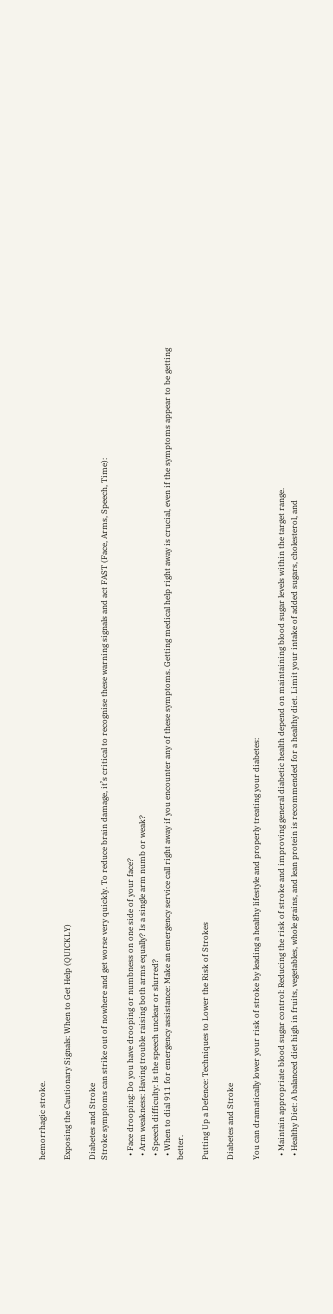hemorrhagic stroke.

Exposing the Cautionary Signals: When to Get Help (QUICKLY)

Diabetes and Stroke
Stroke symptoms can strike out of nowhere and get worse very quickly. To reduce brain damage, it’s critical to recognise these warning signals and act FAST (Face, Arms, Speech, Time):

  • Face drooping: Do you have drooping or numbness on one side of your face?
  • Arm weakness: Having trouble raising both arms equally? Is a single arm numb or weak?
  • Speech difficulty: Is the speech unclear or slurred?
  • When to dial 911 for emergency assistance: Make an emergency service call right away if you encounter any of these symptoms. Getting medical help right away is crucial, even if the symptoms appear to be getting better.

Putting Up a Defence: Techniques to Lower the Risk of Strokes

Diabetes and Stroke

You can dramatically lower your risk of stroke by leading a healthy lifestyle and properly treating your diabetes:

  • Maintain appropriate blood sugar control: Reducing the risk of stroke and improving general diabetic health depend on maintaining blood sugar levels within the target range.
  • Healthy Diet: A balanced diet high in fruits, vegetables, whole grains, and lean protein is recommended for a healthy diet. Limit your intake of added sugars, cholesterol, and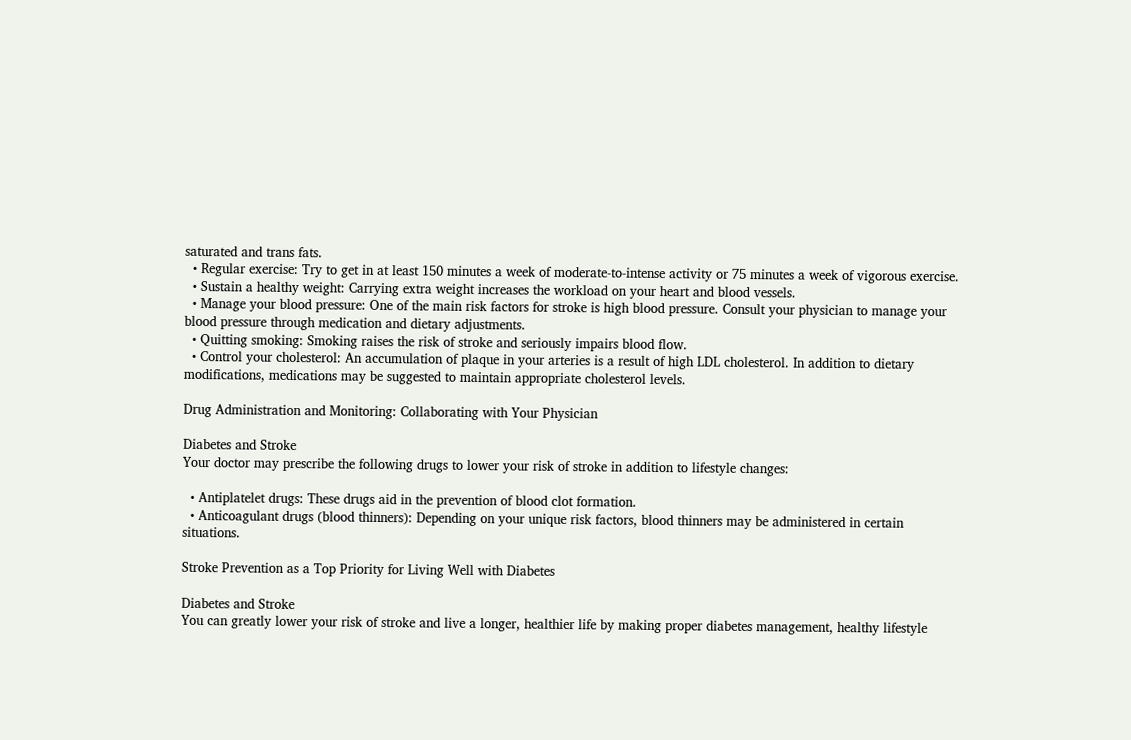saturated and trans fats.
  • Regular exercise: Try to get in at least 150 minutes a week of moderate-to-intense activity or 75 minutes a week of vigorous exercise.
  • Sustain a healthy weight: Carrying extra weight increases the workload on your heart and blood vessels.
  • Manage your blood pressure: One of the main risk factors for stroke is high blood pressure. Consult your physician to manage your blood pressure through medication and dietary adjustments.
  • Quitting smoking: Smoking raises the risk of stroke and seriously impairs blood flow.
  • Control your cholesterol: An accumulation of plaque in your arteries is a result of high LDL cholesterol. In addition to dietary modifications, medications may be suggested to maintain appropriate cholesterol levels.

Drug Administration and Monitoring: Collaborating with Your Physician

Diabetes and Stroke
Your doctor may prescribe the following drugs to lower your risk of stroke in addition to lifestyle changes:

  • Antiplatelet drugs: These drugs aid in the prevention of blood clot formation.
  • Anticoagulant drugs (blood thinners): Depending on your unique risk factors, blood thinners may be administered in certain situations.

Stroke Prevention as a Top Priority for Living Well with Diabetes

Diabetes and Stroke
You can greatly lower your risk of stroke and live a longer, healthier life by making proper diabetes management, healthy lifestyle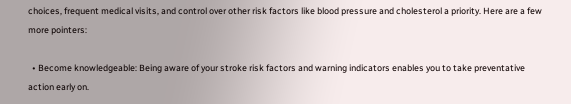choices, frequent medical visits, and control over other risk factors like blood pressure and cholesterol a priority. Here are a few more pointers:

  • Become knowledgeable: Being aware of your stroke risk factors and warning indicators enables you to take preventative action early on.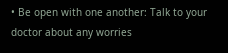• Be open with one another: Talk to your doctor about any worries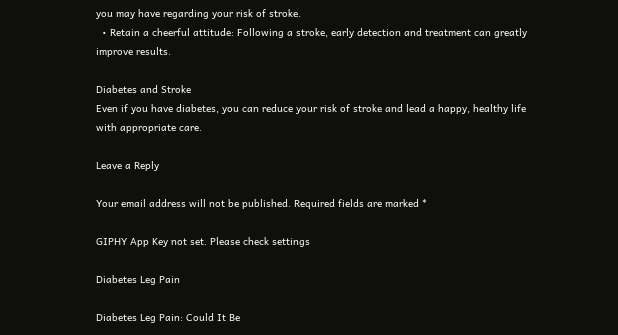you may have regarding your risk of stroke.
  • Retain a cheerful attitude: Following a stroke, early detection and treatment can greatly improve results.

Diabetes and Stroke
Even if you have diabetes, you can reduce your risk of stroke and lead a happy, healthy life with appropriate care.

Leave a Reply

Your email address will not be published. Required fields are marked *

GIPHY App Key not set. Please check settings

Diabetes Leg Pain

Diabetes Leg Pain: Could It Be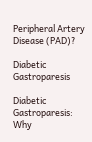Peripheral Artery Disease (PAD)?

Diabetic Gastroparesis

Diabetic Gastroparesis: Why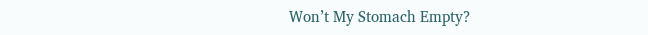Won’t My Stomach Empty?